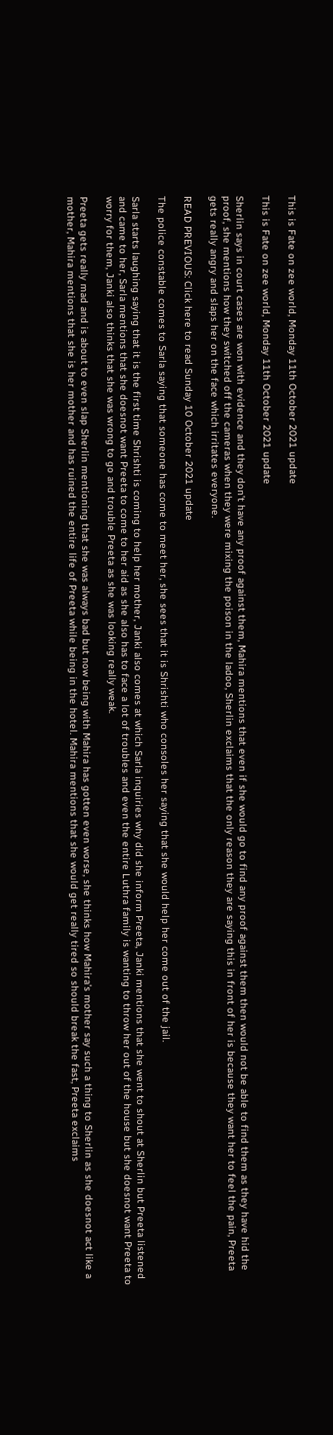This is Fate on zee world, Monday 11th October 2021 update

This is Fate on zee world, Monday 11th October 2021 update

Sherlin says in court cases are won with evidence and they don’t have any proof against them, Mahira mentions that even if she would go to find any proof against them then would not be able to find them as they have hid the proof, she mentions how they switched off the cameras when they were mixing the poison in the ladoo, Sherlin exclaims that the only reason they are saying this in front of her is because they want her to feel the pain, Preeta gets really angry and slaps her on the face which irritates everyone.

READ PREVIOUS: Click here to read Sunday 10 October 2021 update

The police constable comes to Sarla saying that someone has come to meet her, she sees that it is Shrishti who consoles her saying that she would help her come out of the jail.

Sarla starts laughing saying that it is the first time Shrishti is coming to help her mother, Janki also comes at which Sarla inquiries why did she inform Preeta, Janki mentions that she went to shout at Sherlin but Preeta listened and came to her, Sarla mentions that she doesnot want Preeta to come to her aid as she also has to face a lot of troubles and even the entire Luthra family is wanting to throw her out of the house but she doesnot want Preeta to worry for them, Janki also thinks that she was wrong to go and trouble Preeta as she was looking really weak.

Preeta gets really mad and is about to even slap Sherlin mentioning that she was always bad but now being with Mahira has gotten even worse, she thinks how Mahira’s mother say such a thing to Sherlin as she doesnot act like a mother, Mahira mentions that she is her mother and has ruined the entire life of Preeta while being in the hotel. Mahira mentions that she would get really tired so should break the fast, Preeta exclaims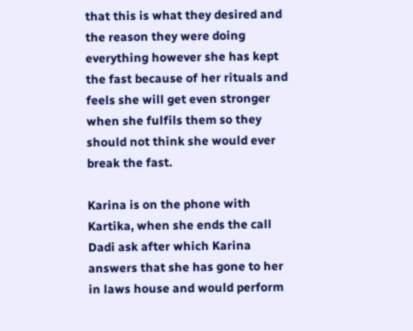that this is what they desired and the reason they were doing everything however she has kept the fast because of her rituals and feels she will get even stronger when she fulfils them so they should not think she would ever break the fast.

Karina is on the phone with Kartika, when she ends the call Dadi ask after which Karina answers that she has gone to her in laws house and would perform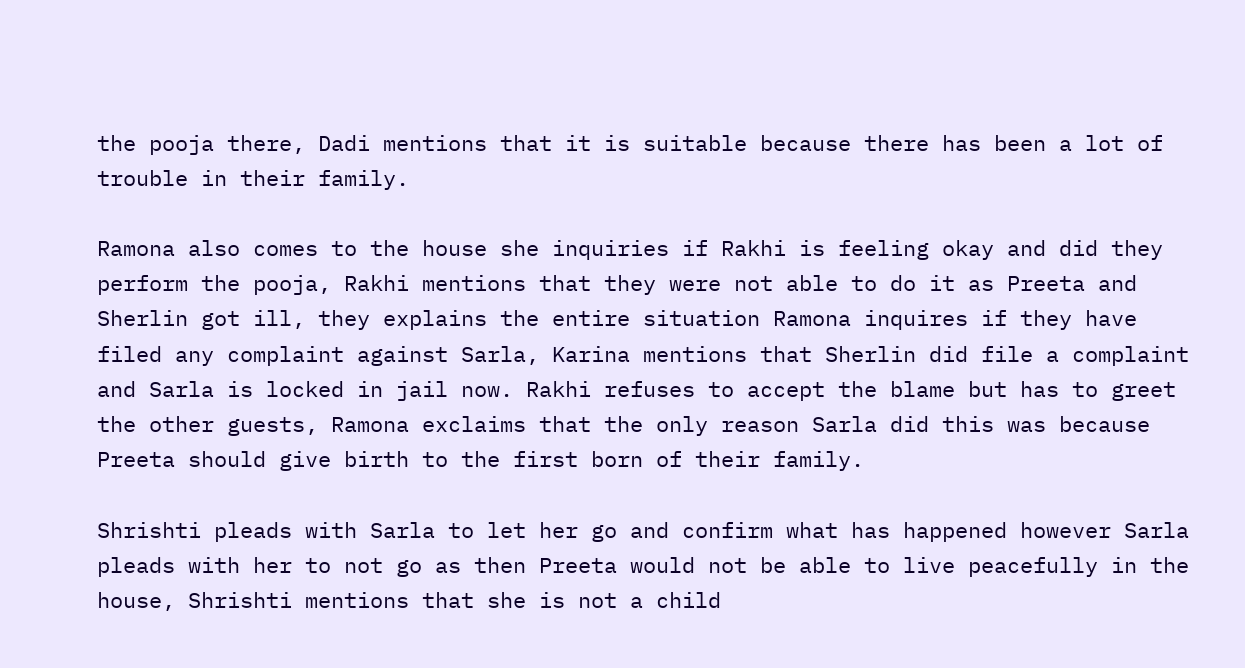the pooja there, Dadi mentions that it is suitable because there has been a lot of trouble in their family.

Ramona also comes to the house she inquiries if Rakhi is feeling okay and did they perform the pooja, Rakhi mentions that they were not able to do it as Preeta and Sherlin got ill, they explains the entire situation Ramona inquires if they have filed any complaint against Sarla, Karina mentions that Sherlin did file a complaint and Sarla is locked in jail now. Rakhi refuses to accept the blame but has to greet the other guests, Ramona exclaims that the only reason Sarla did this was because Preeta should give birth to the first born of their family.

Shrishti pleads with Sarla to let her go and confirm what has happened however Sarla pleads with her to not go as then Preeta would not be able to live peacefully in the house, Shrishti mentions that she is not a child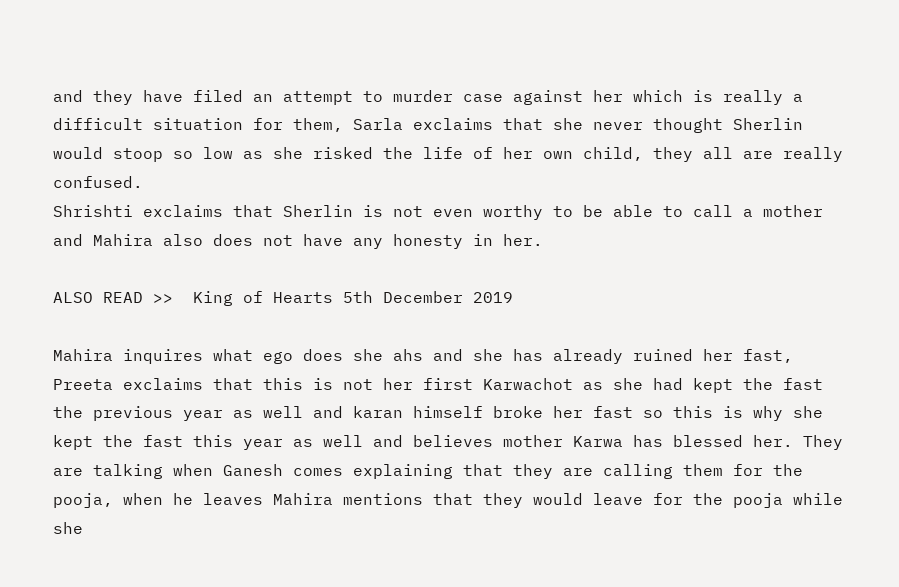and they have filed an attempt to murder case against her which is really a difficult situation for them, Sarla exclaims that she never thought Sherlin would stoop so low as she risked the life of her own child, they all are really confused.
Shrishti exclaims that Sherlin is not even worthy to be able to call a mother and Mahira also does not have any honesty in her.

ALSO READ >>  King of Hearts 5th December 2019

Mahira inquires what ego does she ahs and she has already ruined her fast, Preeta exclaims that this is not her first Karwachot as she had kept the fast the previous year as well and karan himself broke her fast so this is why she kept the fast this year as well and believes mother Karwa has blessed her. They are talking when Ganesh comes explaining that they are calling them for the pooja, when he leaves Mahira mentions that they would leave for the pooja while she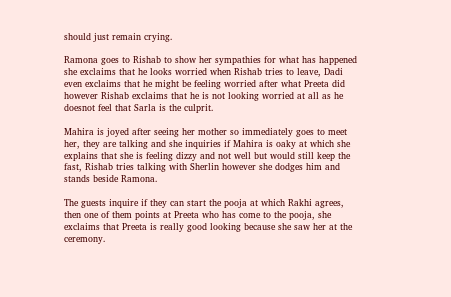should just remain crying.

Ramona goes to Rishab to show her sympathies for what has happened she exclaims that he looks worried when Rishab tries to leave, Dadi even exclaims that he might be feeling worried after what Preeta did however Rishab exclaims that he is not looking worried at all as he doesnot feel that Sarla is the culprit.

Mahira is joyed after seeing her mother so immediately goes to meet her, they are talking and she inquiries if Mahira is oaky at which she explains that she is feeling dizzy and not well but would still keep the fast, Rishab tries talking with Sherlin however she dodges him and stands beside Ramona.

The guests inquire if they can start the pooja at which Rakhi agrees, then one of them points at Preeta who has come to the pooja, she exclaims that Preeta is really good looking because she saw her at the ceremony.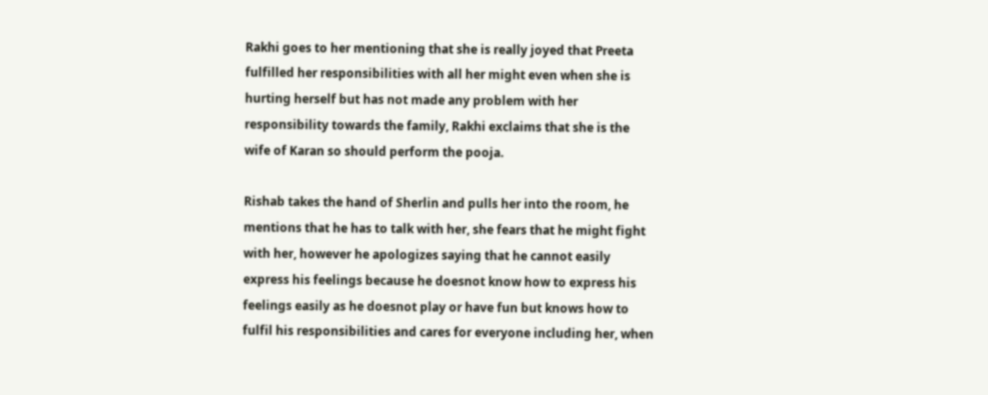Rakhi goes to her mentioning that she is really joyed that Preeta fulfilled her responsibilities with all her might even when she is hurting herself but has not made any problem with her responsibility towards the family, Rakhi exclaims that she is the wife of Karan so should perform the pooja.

Rishab takes the hand of Sherlin and pulls her into the room, he mentions that he has to talk with her, she fears that he might fight with her, however he apologizes saying that he cannot easily express his feelings because he doesnot know how to express his feelings easily as he doesnot play or have fun but knows how to fulfil his responsibilities and cares for everyone including her, when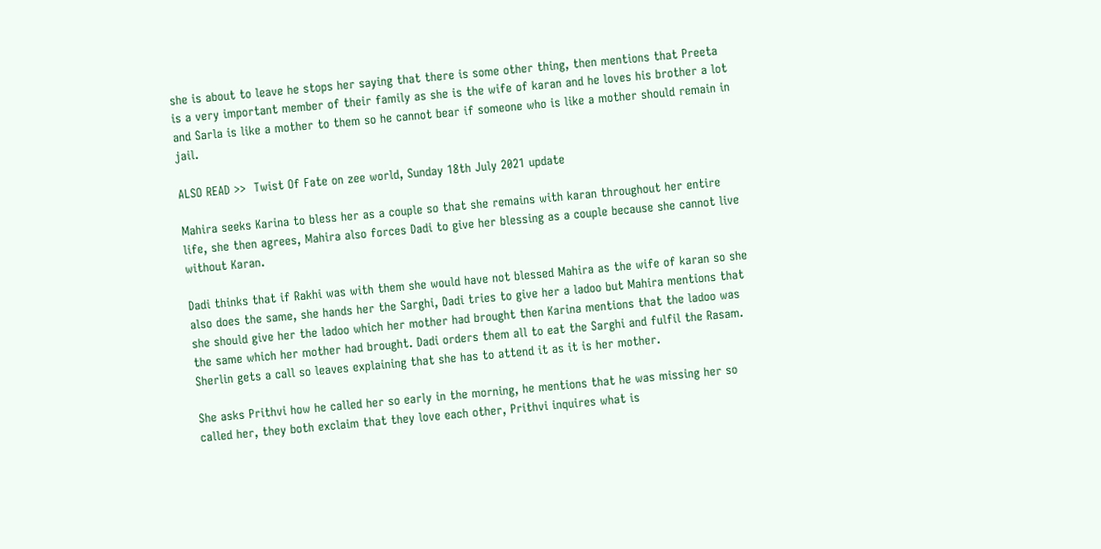she is about to leave he stops her saying that there is some other thing, then mentions that Preeta is a very important member of their family as she is the wife of karan and he loves his brother a lot and Sarla is like a mother to them so he cannot bear if someone who is like a mother should remain in jail.

ALSO READ >>  Twist Of Fate on zee world, Sunday 18th July 2021 update

Mahira seeks Karina to bless her as a couple so that she remains with karan throughout her entire life, she then agrees, Mahira also forces Dadi to give her blessing as a couple because she cannot live without Karan.

Dadi thinks that if Rakhi was with them she would have not blessed Mahira as the wife of karan so she also does the same, she hands her the Sarghi, Dadi tries to give her a ladoo but Mahira mentions that she should give her the ladoo which her mother had brought then Karina mentions that the ladoo was the same which her mother had brought. Dadi orders them all to eat the Sarghi and fulfil the Rasam. Sherlin gets a call so leaves explaining that she has to attend it as it is her mother.

She asks Prithvi how he called her so early in the morning, he mentions that he was missing her so called her, they both exclaim that they love each other, Prithvi inquires what is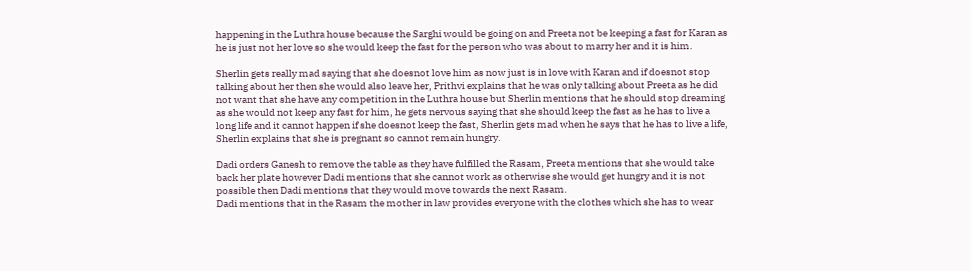happening in the Luthra house because the Sarghi would be going on and Preeta not be keeping a fast for Karan as he is just not her love so she would keep the fast for the person who was about to marry her and it is him.

Sherlin gets really mad saying that she doesnot love him as now just is in love with Karan and if doesnot stop talking about her then she would also leave her, Prithvi explains that he was only talking about Preeta as he did not want that she have any competition in the Luthra house but Sherlin mentions that he should stop dreaming as she would not keep any fast for him, he gets nervous saying that she should keep the fast as he has to live a long life and it cannot happen if she doesnot keep the fast, Sherlin gets mad when he says that he has to live a life, Sherlin explains that she is pregnant so cannot remain hungry.

Dadi orders Ganesh to remove the table as they have fulfilled the Rasam, Preeta mentions that she would take back her plate however Dadi mentions that she cannot work as otherwise she would get hungry and it is not possible then Dadi mentions that they would move towards the next Rasam.
Dadi mentions that in the Rasam the mother in law provides everyone with the clothes which she has to wear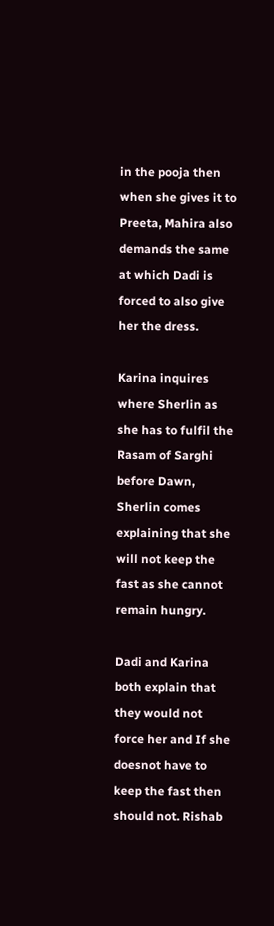in the pooja then when she gives it to Preeta, Mahira also demands the same at which Dadi is forced to also give her the dress.

Karina inquires where Sherlin as she has to fulfil the Rasam of Sarghi before Dawn, Sherlin comes explaining that she will not keep the fast as she cannot remain hungry.

Dadi and Karina both explain that they would not force her and If she doesnot have to keep the fast then should not. Rishab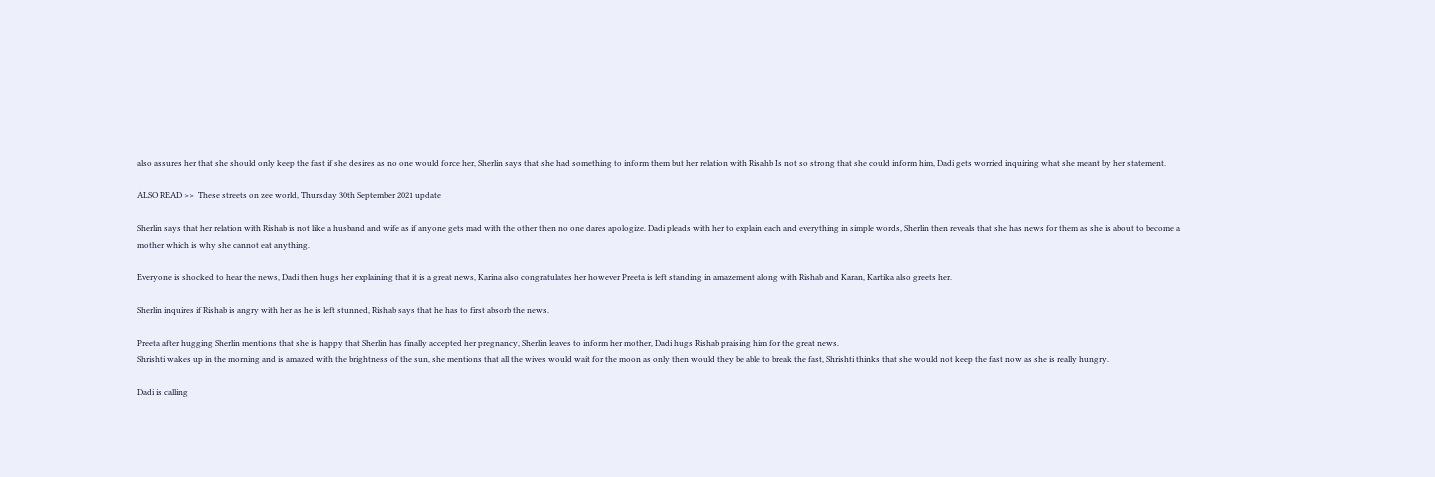also assures her that she should only keep the fast if she desires as no one would force her, Sherlin says that she had something to inform them but her relation with Risahb Is not so strong that she could inform him, Dadi gets worried inquiring what she meant by her statement.

ALSO READ >>  These streets on zee world, Thursday 30th September 2021 update

Sherlin says that her relation with Rishab is not like a husband and wife as if anyone gets mad with the other then no one dares apologize. Dadi pleads with her to explain each and everything in simple words, Sherlin then reveals that she has news for them as she is about to become a mother which is why she cannot eat anything.

Everyone is shocked to hear the news, Dadi then hugs her explaining that it is a great news, Karina also congratulates her however Preeta is left standing in amazement along with Rishab and Karan, Kartika also greets her.

Sherlin inquires if Rishab is angry with her as he is left stunned, Rishab says that he has to first absorb the news.

Preeta after hugging Sherlin mentions that she is happy that Sherlin has finally accepted her pregnancy, Sherlin leaves to inform her mother, Dadi hugs Rishab praising him for the great news.
Shrishti wakes up in the morning and is amazed with the brightness of the sun, she mentions that all the wives would wait for the moon as only then would they be able to break the fast, Shrishti thinks that she would not keep the fast now as she is really hungry.

Dadi is calling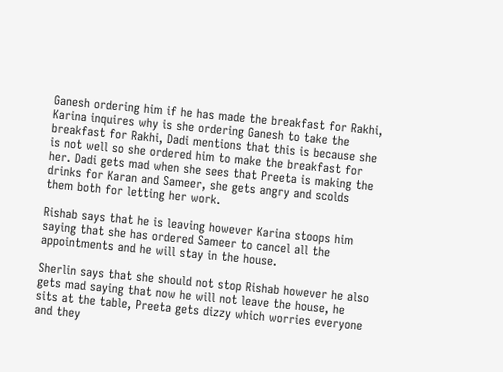Ganesh ordering him if he has made the breakfast for Rakhi, Karina inquires why is she ordering Ganesh to take the breakfast for Rakhi, Dadi mentions that this is because she is not well so she ordered him to make the breakfast for her. Dadi gets mad when she sees that Preeta is making the drinks for Karan and Sameer, she gets angry and scolds them both for letting her work.

Rishab says that he is leaving however Karina stoops him saying that she has ordered Sameer to cancel all the appointments and he will stay in the house.

Sherlin says that she should not stop Rishab however he also gets mad saying that now he will not leave the house, he sits at the table, Preeta gets dizzy which worries everyone and they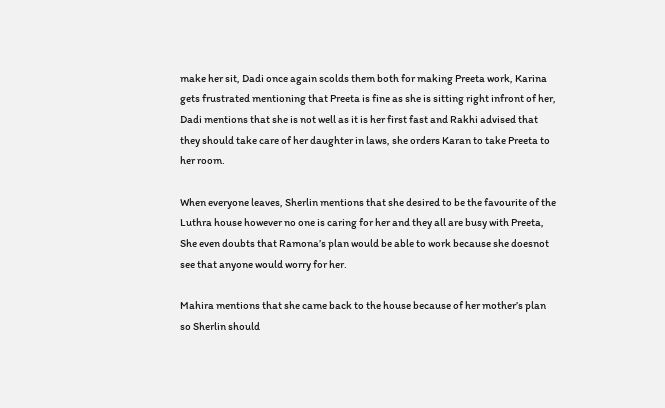make her sit, Dadi once again scolds them both for making Preeta work, Karina gets frustrated mentioning that Preeta is fine as she is sitting right infront of her, Dadi mentions that she is not well as it is her first fast and Rakhi advised that they should take care of her daughter in laws, she orders Karan to take Preeta to her room.

When everyone leaves, Sherlin mentions that she desired to be the favourite of the Luthra house however no one is caring for her and they all are busy with Preeta, She even doubts that Ramona’s plan would be able to work because she doesnot see that anyone would worry for her.

Mahira mentions that she came back to the house because of her mother’s plan so Sherlin should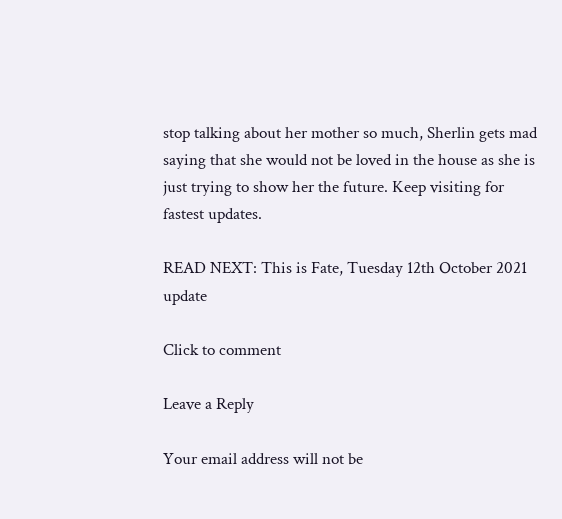stop talking about her mother so much, Sherlin gets mad saying that she would not be loved in the house as she is just trying to show her the future. Keep visiting for fastest updates.

READ NEXT: This is Fate, Tuesday 12th October 2021 update

Click to comment

Leave a Reply

Your email address will not be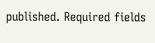published. Required fields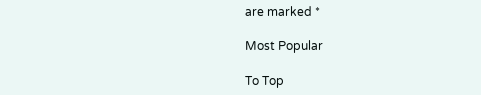are marked *

Most Popular

To Top